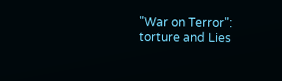"War on Terror": torture and Lies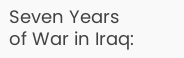Seven Years of War in Iraq: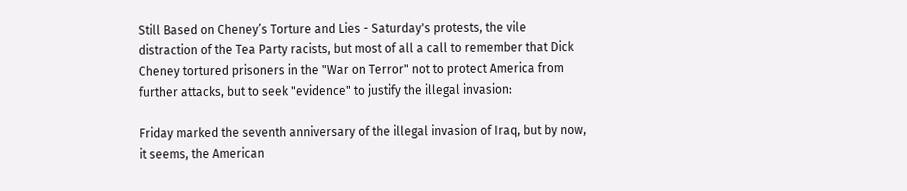Still Based on Cheney’s Torture and Lies - Saturday's protests, the vile distraction of the Tea Party racists, but most of all a call to remember that Dick Cheney tortured prisoners in the "War on Terror" not to protect America from further attacks, but to seek "evidence" to justify the illegal invasion:

Friday marked the seventh anniversary of the illegal invasion of Iraq, but by now, it seems, the American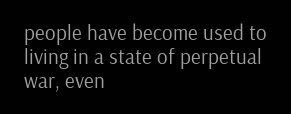people have become used to living in a state of perpetual war, even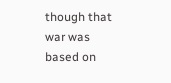though that war was based on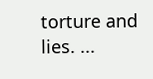torture and lies. ...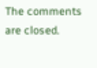The comments are closed.